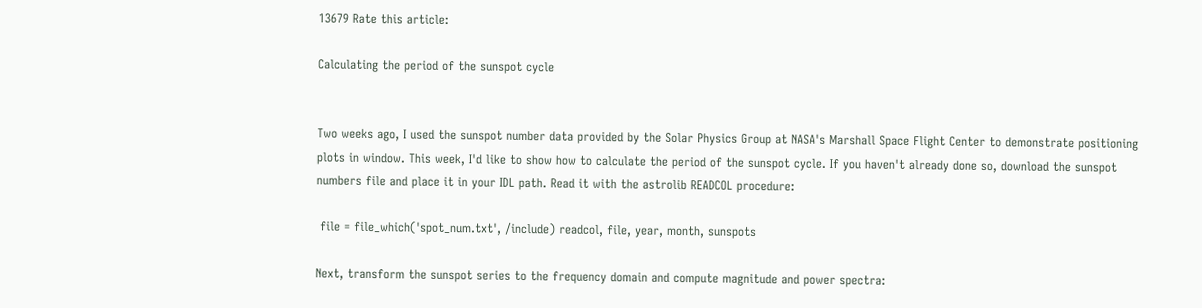13679 Rate this article:

Calculating the period of the sunspot cycle


Two weeks ago, I used the sunspot number data provided by the Solar Physics Group at NASA's Marshall Space Flight Center to demonstrate positioning plots in window. This week, I'd like to show how to calculate the period of the sunspot cycle. If you haven't already done so, download the sunspot numbers file and place it in your IDL path. Read it with the astrolib READCOL procedure:

 file = file_which('spot_num.txt', /include) readcol, file, year, month, sunspots

Next, transform the sunspot series to the frequency domain and compute magnitude and power spectra: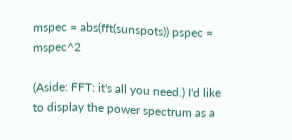mspec = abs(fft(sunspots)) pspec = mspec^2

(Aside: FFT: it's all you need.) I'd like to display the power spectrum as a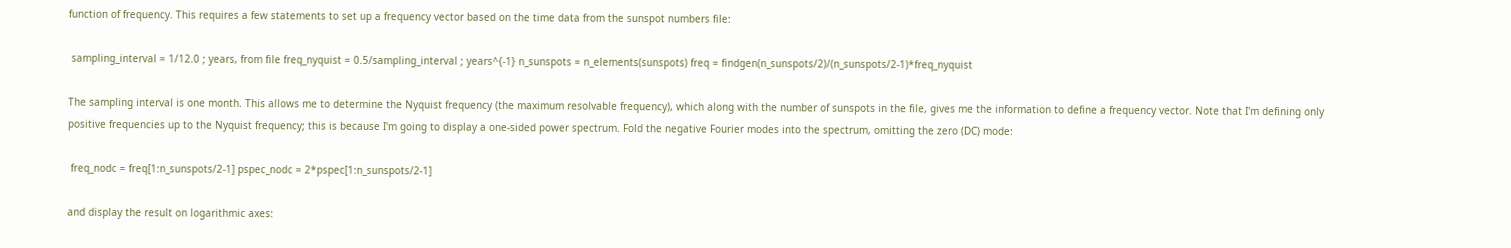function of frequency. This requires a few statements to set up a frequency vector based on the time data from the sunspot numbers file:

 sampling_interval = 1/12.0 ; years, from file freq_nyquist = 0.5/sampling_interval ; years^{-1} n_sunspots = n_elements(sunspots) freq = findgen(n_sunspots/2)/(n_sunspots/2-1)*freq_nyquist

The sampling interval is one month. This allows me to determine the Nyquist frequency (the maximum resolvable frequency), which along with the number of sunspots in the file, gives me the information to define a frequency vector. Note that I'm defining only positive frequencies up to the Nyquist frequency; this is because I'm going to display a one-sided power spectrum. Fold the negative Fourier modes into the spectrum, omitting the zero (DC) mode:

 freq_nodc = freq[1:n_sunspots/2-1] pspec_nodc = 2*pspec[1:n_sunspots/2-1]

and display the result on logarithmic axes: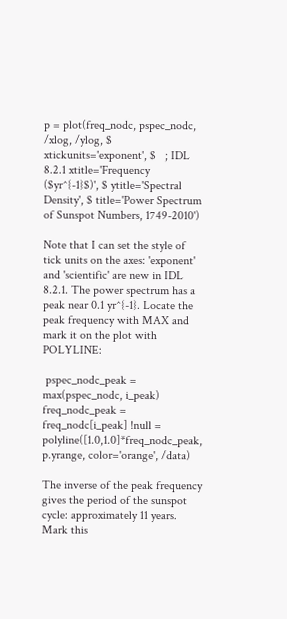p = plot(freq_nodc, pspec_nodc, /xlog, /ylog, $ xtickunits='exponent', $   ; IDL 8.2.1 xtitle='Frequency ($yr^{-1}$)', $ ytitle='Spectral Density', $ title='Power Spectrum of Sunspot Numbers, 1749-2010')

Note that I can set the style of tick units on the axes: 'exponent' and 'scientific' are new in IDL 8.2.1. The power spectrum has a peak near 0.1 yr^{-1}. Locate the peak frequency with MAX and mark it on the plot with POLYLINE:

 pspec_nodc_peak = max(pspec_nodc, i_peak) freq_nodc_peak = freq_nodc[i_peak] !null = polyline([1.0,1.0]*freq_nodc_peak, p.yrange, color='orange', /data)

The inverse of the peak frequency gives the period of the sunspot cycle: approximately 11 years. Mark this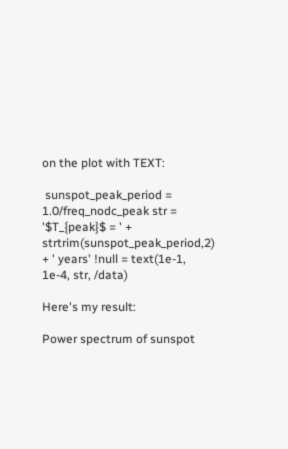on the plot with TEXT:

 sunspot_peak_period = 1.0/freq_nodc_peak str = '$T_{peak}$ = ' + strtrim(sunspot_peak_period,2) + ' years' !null = text(1e-1, 1e-4, str, /data)

Here's my result:

Power spectrum of sunspot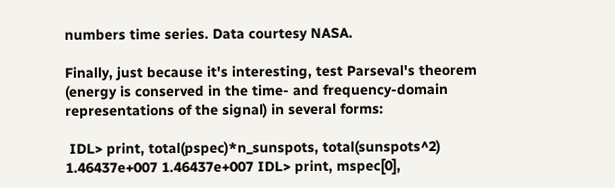numbers time series. Data courtesy NASA.

Finally, just because it's interesting, test Parseval's theorem (energy is conserved in the time- and frequency-domain representations of the signal) in several forms:

 IDL> print, total(pspec)*n_sunspots, total(sunspots^2) 1.46437e+007 1.46437e+007 IDL> print, mspec[0],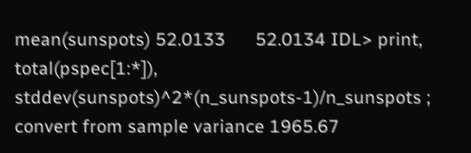mean(sunspots) 52.0133      52.0134 IDL> print, total(pspec[1:*]), stddev(sunspots)^2*(n_sunspots-1)/n_sunspots ; convert from sample variance 1965.67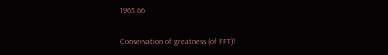1965.66

Conservation of greatness (of FFT)!